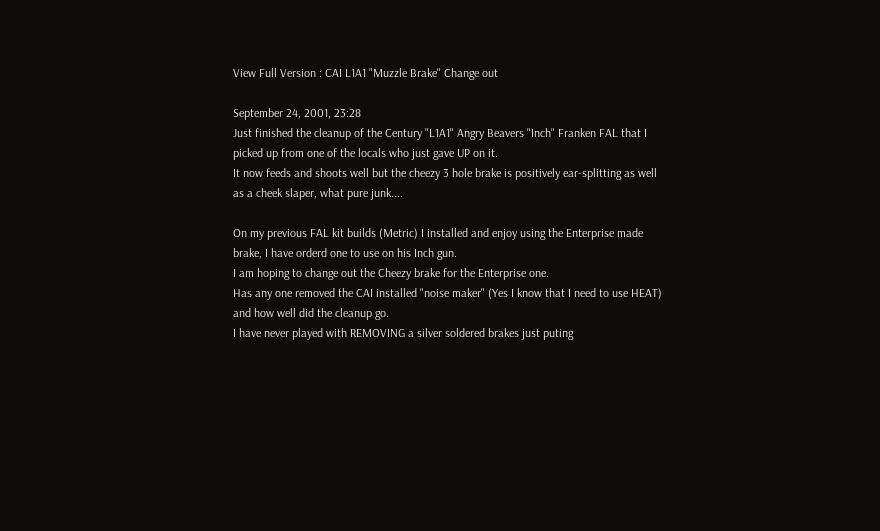View Full Version : CAI L1A1 "Muzzle Brake" Change out

September 24, 2001, 23:28
Just finished the cleanup of the Century "L1A1" Angry Beavers "Inch" Franken FAL that I picked up from one of the locals who just gave UP on it.
It now feeds and shoots well but the cheezy 3 hole brake is positively ear-splitting as well as a cheek slaper, what pure junk....

On my previous FAL kit builds (Metric) I installed and enjoy using the Enterprise made brake, I have orderd one to use on his Inch gun.
I am hoping to change out the Cheezy brake for the Enterprise one.
Has any one removed the CAI installed "noise maker" (Yes I know that I need to use HEAT) and how well did the cleanup go.
I have never played with REMOVING a silver soldered brakes just puting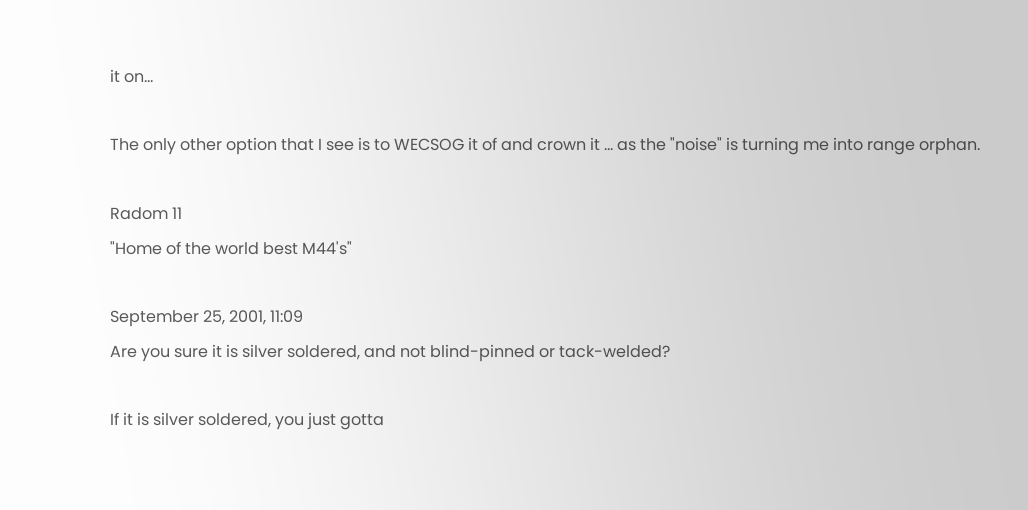it on...

The only other option that I see is to WECSOG it of and crown it ... as the "noise" is turning me into range orphan.

Radom 11
"Home of the world best M44's"

September 25, 2001, 11:09
Are you sure it is silver soldered, and not blind-pinned or tack-welded?

If it is silver soldered, you just gotta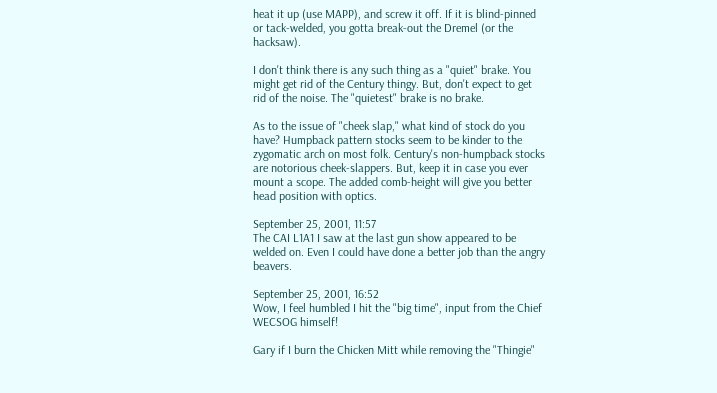heat it up (use MAPP), and screw it off. If it is blind-pinned or tack-welded, you gotta break-out the Dremel (or the hacksaw).

I don't think there is any such thing as a "quiet" brake. You might get rid of the Century thingy. But, don't expect to get rid of the noise. The "quietest" brake is no brake.

As to the issue of "cheek slap," what kind of stock do you have? Humpback pattern stocks seem to be kinder to the zygomatic arch on most folk. Century's non-humpback stocks are notorious cheek-slappers. But, keep it in case you ever mount a scope. The added comb-height will give you better head position with optics.

September 25, 2001, 11:57
The CAI L1A1 I saw at the last gun show appeared to be welded on. Even I could have done a better job than the angry beavers.

September 25, 2001, 16:52
Wow, I feel humbled I hit the "big time", input from the Chief WECSOG himself!

Gary if I burn the Chicken Mitt while removing the "Thingie"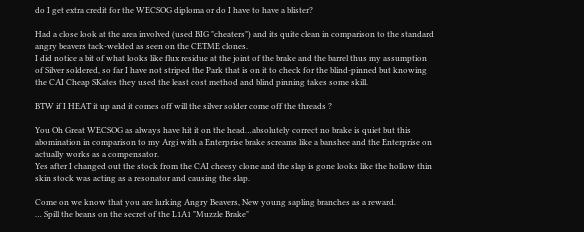do I get extra credit for the WECSOG diploma or do I have to have a blister?

Had a close look at the area involved (used BIG "cheaters") and its quite clean in comparison to the standard angry beavers tack-welded as seen on the CETME clones.
I did notice a bit of what looks like flux residue at the joint of the brake and the barrel thus my assumption of Silver soldered, so far I have not striped the Park that is on it to check for the blind-pinned but knowing the CAI Cheap SKates they used the least cost method and blind pinning takes some skill.

BTW if I HEAT it up and it comes off will the silver solder come off the threads ?

You Oh Great WECSOG as always have hit it on the head…absolutely correct no brake is quiet but this abomination in comparison to my Argi with a Enterprise brake screams like a banshee and the Enterprise on actually works as a compensator.
Yes after I changed out the stock from the CAI cheesy clone and the slap is gone looks like the hollow thin skin stock was acting as a resonator and causing the slap.

Come on we know that you are lurking Angry Beavers, New young sapling branches as a reward.
… Spill the beans on the secret of the L1A1 "Muzzle Brake"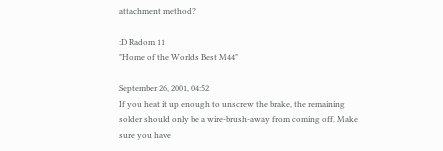attachment method?

:D Radom 11
"Home of the Worlds Best M44"

September 26, 2001, 04:52
If you heat it up enough to unscrew the brake, the remaining solder should only be a wire-brush-away from coming off. Make sure you have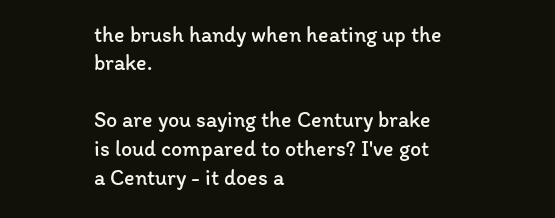the brush handy when heating up the brake.

So are you saying the Century brake is loud compared to others? I've got a Century - it does a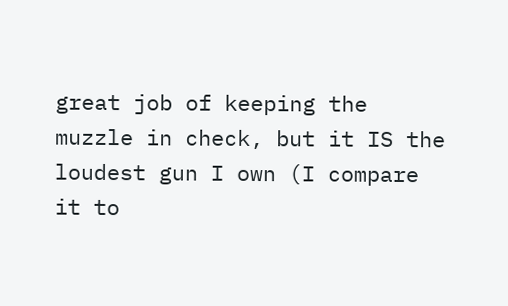great job of keeping the muzzle in check, but it IS the loudest gun I own (I compare it to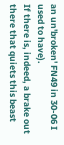an un'broken' FN49 in 30-06 I used to have).
If there is, indeed, a brake out there that quiets this beast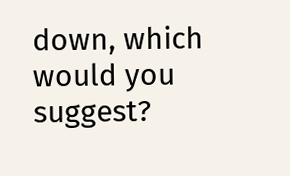down, which would you suggest?